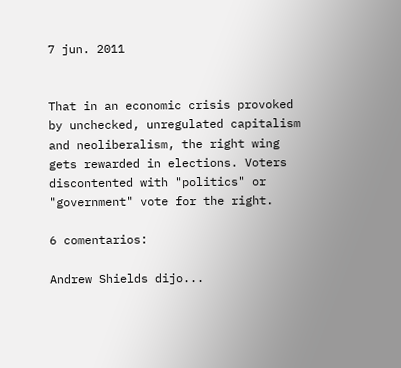7 jun. 2011


That in an economic crisis provoked by unchecked, unregulated capitalism and neoliberalism, the right wing gets rewarded in elections. Voters discontented with "politics" or "government" vote for the right.

6 comentarios:

Andrew Shields dijo...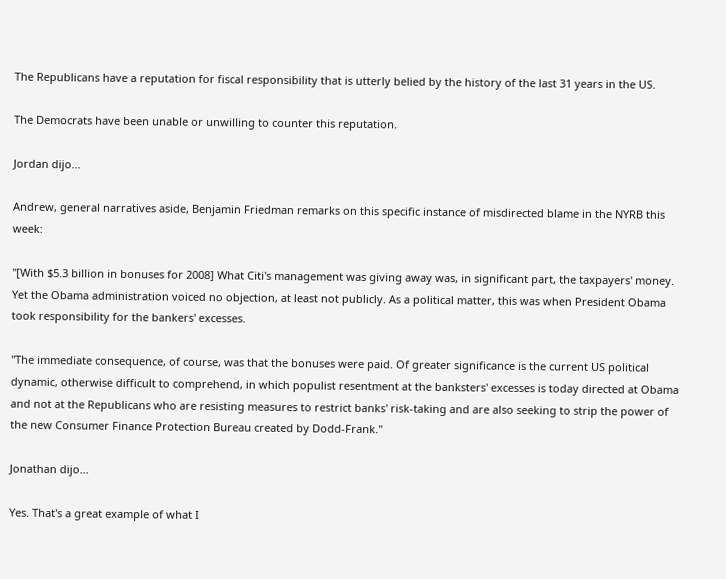The Republicans have a reputation for fiscal responsibility that is utterly belied by the history of the last 31 years in the US.

The Democrats have been unable or unwilling to counter this reputation.

Jordan dijo...

Andrew, general narratives aside, Benjamin Friedman remarks on this specific instance of misdirected blame in the NYRB this week:

"[With $5.3 billion in bonuses for 2008] What Citi's management was giving away was, in significant part, the taxpayers' money. Yet the Obama administration voiced no objection, at least not publicly. As a political matter, this was when President Obama took responsibility for the bankers' excesses.

"The immediate consequence, of course, was that the bonuses were paid. Of greater significance is the current US political dynamic, otherwise difficult to comprehend, in which populist resentment at the banksters' excesses is today directed at Obama and not at the Republicans who are resisting measures to restrict banks' risk-taking and are also seeking to strip the power of the new Consumer Finance Protection Bureau created by Dodd-Frank."

Jonathan dijo...

Yes. That's a great example of what I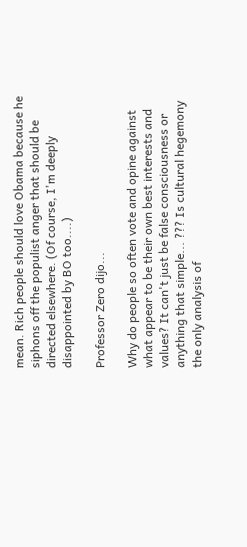mean. Rich people should love Obama because he siphons off the populist anger that should be directed elsewhere. (Of course, I'm deeply disappointed by BO too....)

Professor Zero dijo...

Why do people so often vote and opine against what appear to be their own best interests and values? It can't just be false consciousness or anything that simple... ??? Is cultural hegemony the only analysis of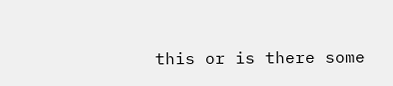this or is there some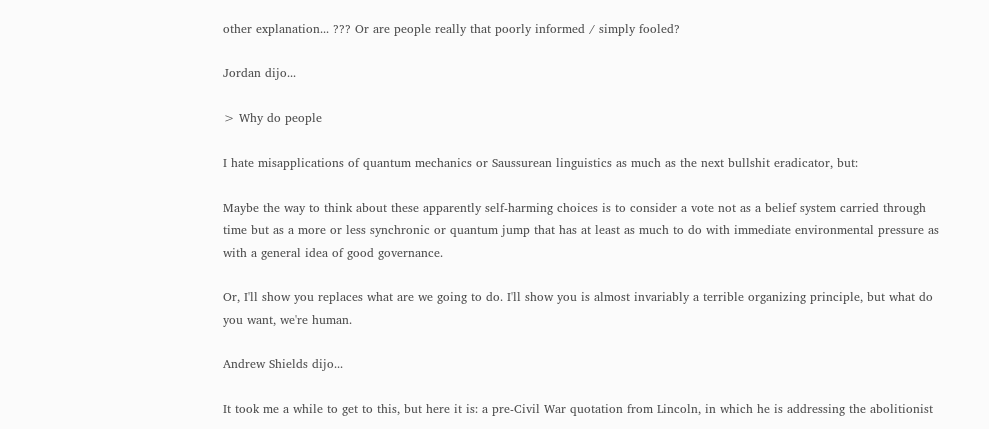other explanation... ??? Or are people really that poorly informed / simply fooled?

Jordan dijo...

> Why do people

I hate misapplications of quantum mechanics or Saussurean linguistics as much as the next bullshit eradicator, but:

Maybe the way to think about these apparently self-harming choices is to consider a vote not as a belief system carried through time but as a more or less synchronic or quantum jump that has at least as much to do with immediate environmental pressure as with a general idea of good governance.

Or, I'll show you replaces what are we going to do. I'll show you is almost invariably a terrible organizing principle, but what do you want, we're human.

Andrew Shields dijo...

It took me a while to get to this, but here it is: a pre-Civil War quotation from Lincoln, in which he is addressing the abolitionist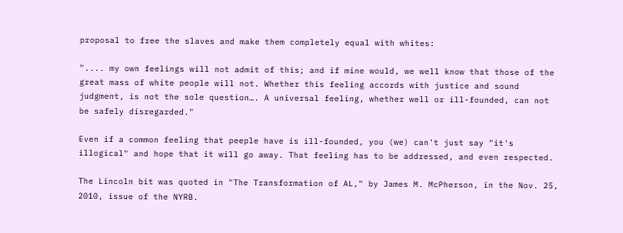proposal to free the slaves and make them completely equal with whites:

".... my own feelings will not admit of this; and if mine would, we well know that those of the great mass of white people will not. Whether this feeling accords with justice and sound judgment, is not the sole question…. A universal feeling, whether well or ill-founded, can not be safely disregarded."

Even if a common feeling that peeple have is ill-founded, you (we) can't just say "it's illogical" and hope that it will go away. That feeling has to be addressed, and even respected.

The Lincoln bit was quoted in "The Transformation of AL," by James M. McPherson, in the Nov. 25, 2010, issue of the NYRB.